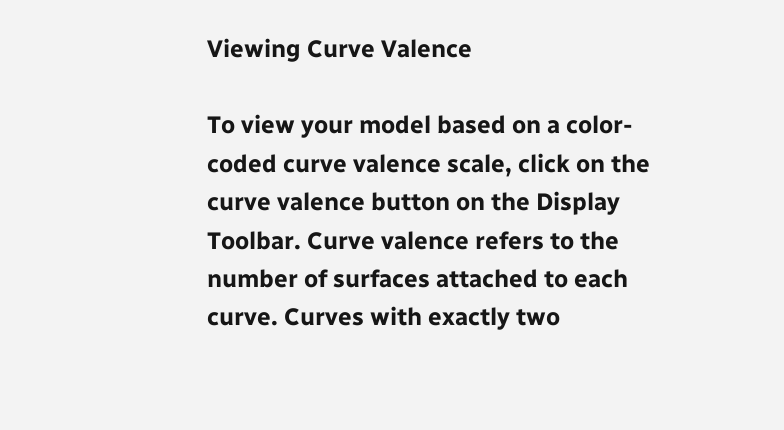Viewing Curve Valence

To view your model based on a color-coded curve valence scale, click on the curve valence button on the Display Toolbar. Curve valence refers to the number of surfaces attached to each curve. Curves with exactly two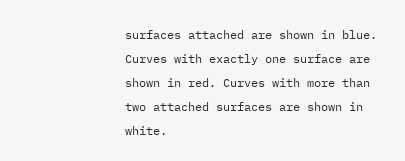surfaces attached are shown in blue. Curves with exactly one surface are shown in red. Curves with more than two attached surfaces are shown in white.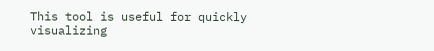This tool is useful for quickly visualizing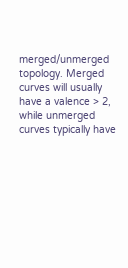merged/unmerged topology. Merged curves will usually have a valence > 2, while unmerged curves typically have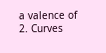a valence of 2. Curves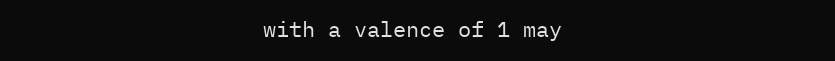with a valence of 1 may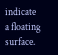indicate a floating surface.